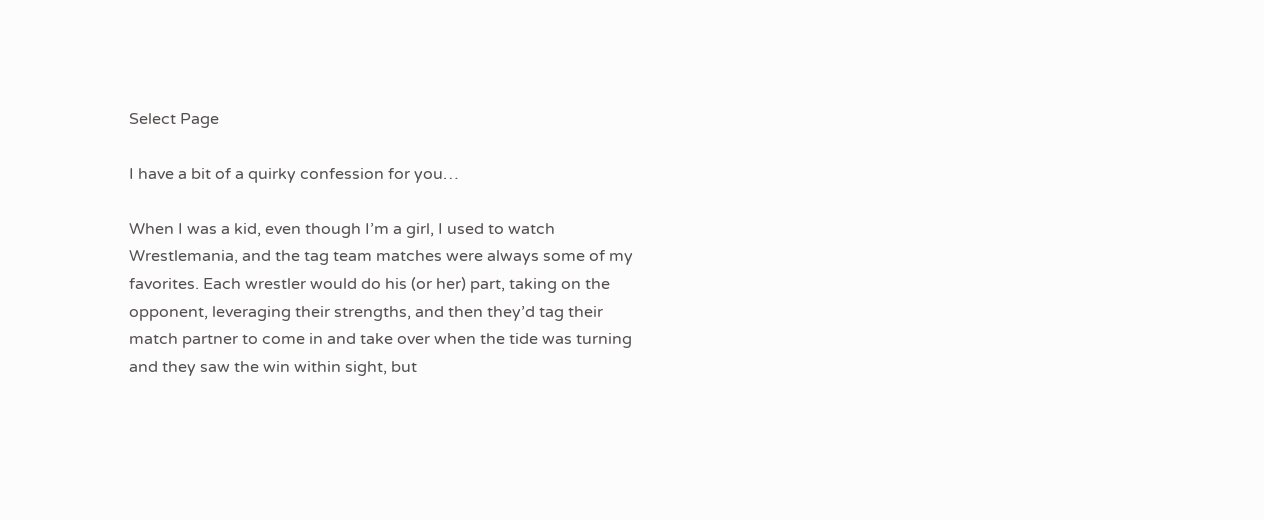Select Page

I have a bit of a quirky confession for you…

When I was a kid, even though I’m a girl, I used to watch Wrestlemania, and the tag team matches were always some of my favorites. Each wrestler would do his (or her) part, taking on the opponent, leveraging their strengths, and then they’d tag their match partner to come in and take over when the tide was turning and they saw the win within sight, but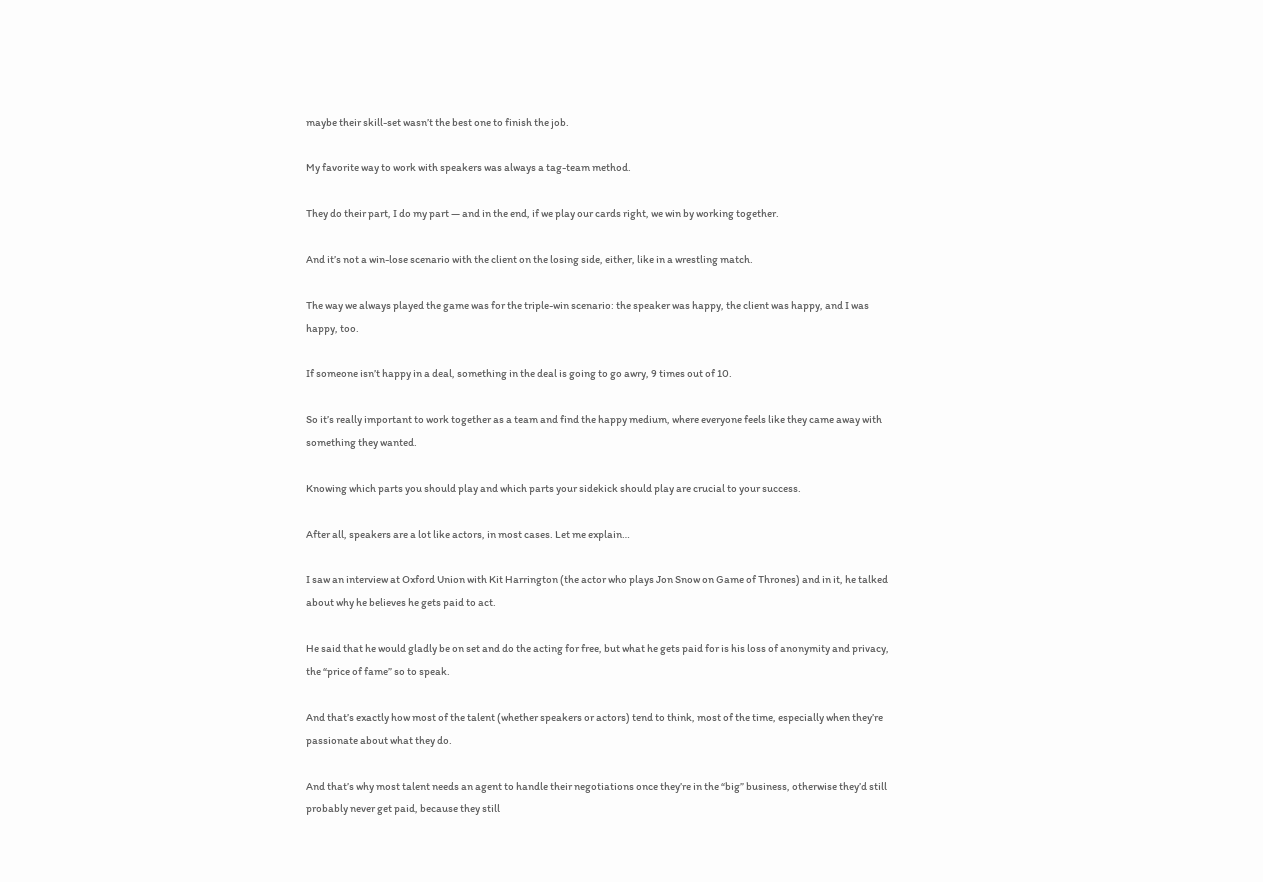maybe their skill-set wasn’t the best one to finish the job.

My favorite way to work with speakers was always a tag-team method.

They do their part, I do my part — and in the end, if we play our cards right, we win by working together.

And it’s not a win-lose scenario with the client on the losing side, either, like in a wrestling match.

The way we always played the game was for the triple-win scenario: the speaker was happy, the client was happy, and I was happy, too.

If someone isn’t happy in a deal, something in the deal is going to go awry, 9 times out of 10.

So it’s really important to work together as a team and find the happy medium, where everyone feels like they came away with something they wanted.

Knowing which parts you should play and which parts your sidekick should play are crucial to your success.

After all, speakers are a lot like actors, in most cases. Let me explain…

I saw an interview at Oxford Union with Kit Harrington (the actor who plays Jon Snow on Game of Thrones) and in it, he talked about why he believes he gets paid to act.

He said that he would gladly be on set and do the acting for free, but what he gets paid for is his loss of anonymity and privacy, the “price of fame” so to speak.

And that’s exactly how most of the talent (whether speakers or actors) tend to think, most of the time, especially when they’re passionate about what they do.

And that’s why most talent needs an agent to handle their negotiations once they’re in the “big” business, otherwise they’d still probably never get paid, because they still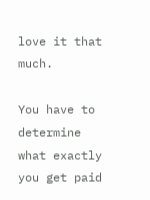love it that much.

You have to determine what exactly you get paid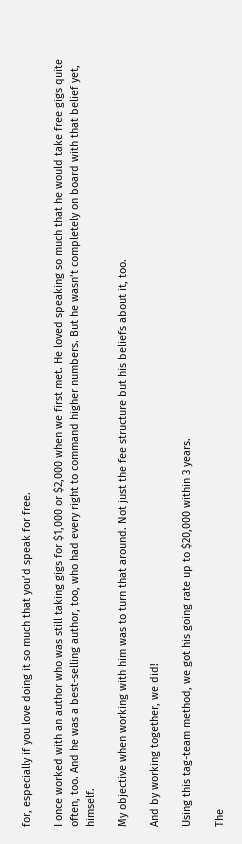for, especially if you love doing it so much that you’d speak for free.

I once worked with an author who was still taking gigs for $1,000 or $2,000 when we first met. He loved speaking so much that he would take free gigs quite often, too. And he was a best-selling author, too, who had every right to command higher numbers. But he wasn’t completely on board with that belief yet, himself.

My objective when working with him was to turn that around. Not just the fee structure but his beliefs about it, too.

And by working together, we did!

Using this tag-team method, we got his going rate up to $20,000 within 3 years.

The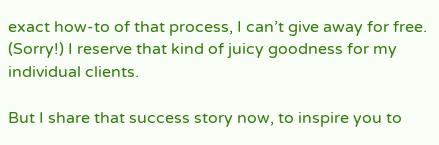exact how-to of that process, I can’t give away for free. (Sorry!) I reserve that kind of juicy goodness for my individual clients.

But I share that success story now, to inspire you to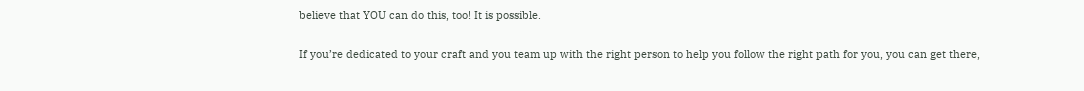believe that YOU can do this, too! It is possible.

If you’re dedicated to your craft and you team up with the right person to help you follow the right path for you, you can get there,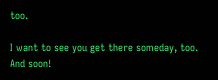too.

I want to see you get there someday, too. And soon!